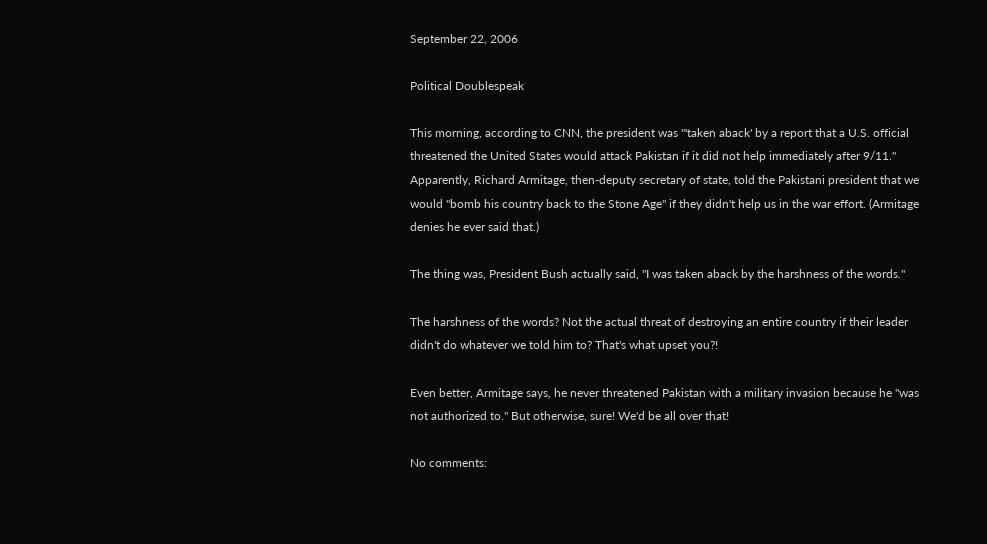September 22, 2006

Political Doublespeak

This morning, according to CNN, the president was "'taken aback' by a report that a U.S. official threatened the United States would attack Pakistan if it did not help immediately after 9/11." Apparently, Richard Armitage, then-deputy secretary of state, told the Pakistani president that we would "bomb his country back to the Stone Age" if they didn't help us in the war effort. (Armitage denies he ever said that.)

The thing was, President Bush actually said, "I was taken aback by the harshness of the words."

The harshness of the words? Not the actual threat of destroying an entire country if their leader didn't do whatever we told him to? That's what upset you?!

Even better, Armitage says, he never threatened Pakistan with a military invasion because he "was not authorized to." But otherwise, sure! We'd be all over that!

No comments: